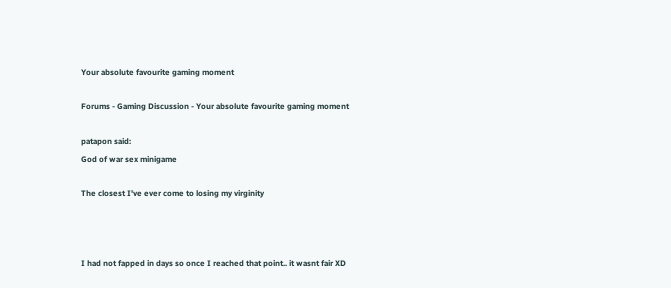Your absolute favourite gaming moment

Forums - Gaming Discussion - Your absolute favourite gaming moment

patapon said:
God of war sex minigame

The closest I've ever come to losing my virginity



I had not fapped in days so once I reached that point.. it wasnt fair XD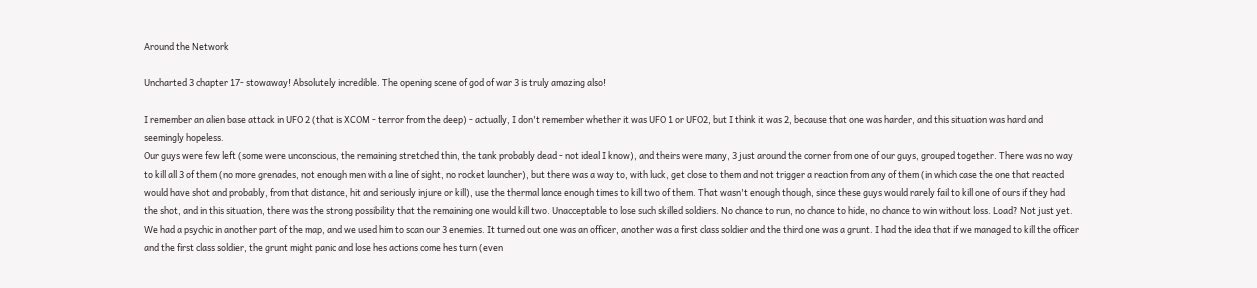Around the Network

Uncharted 3 chapter 17- stowaway! Absolutely incredible. The opening scene of god of war 3 is truly amazing also!

I remember an alien base attack in UFO 2 (that is XCOM - terror from the deep) - actually, I don't remember whether it was UFO 1 or UFO2, but I think it was 2, because that one was harder, and this situation was hard and seemingly hopeless.
Our guys were few left (some were unconscious, the remaining stretched thin, the tank probably dead - not ideal I know), and theirs were many, 3 just around the corner from one of our guys, grouped together. There was no way to kill all 3 of them (no more grenades, not enough men with a line of sight, no rocket launcher), but there was a way to, with luck, get close to them and not trigger a reaction from any of them (in which case the one that reacted would have shot and probably, from that distance, hit and seriously injure or kill), use the thermal lance enough times to kill two of them. That wasn't enough though, since these guys would rarely fail to kill one of ours if they had the shot, and in this situation, there was the strong possibility that the remaining one would kill two. Unacceptable to lose such skilled soldiers. No chance to run, no chance to hide, no chance to win without loss. Load? Not just yet. We had a psychic in another part of the map, and we used him to scan our 3 enemies. It turned out one was an officer, another was a first class soldier and the third one was a grunt. I had the idea that if we managed to kill the officer and the first class soldier, the grunt might panic and lose hes actions come hes turn (even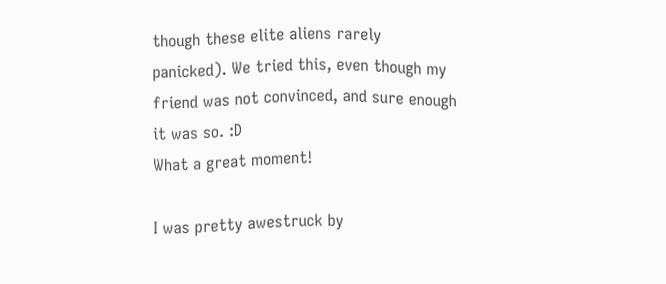though these elite aliens rarely panicked). We tried this, even though my friend was not convinced, and sure enough it was so. :D
What a great moment!

I was pretty awestruck by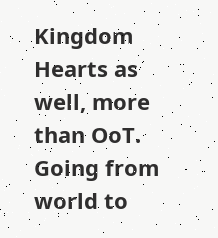Kingdom Hearts as well, more than OoT. Going from world to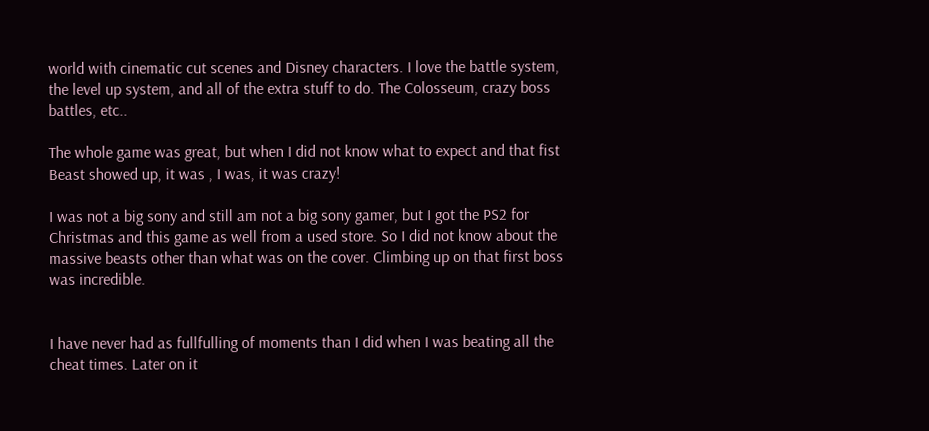world with cinematic cut scenes and Disney characters. I love the battle system, the level up system, and all of the extra stuff to do. The Colosseum, crazy boss battles, etc..

The whole game was great, but when I did not know what to expect and that fist Beast showed up, it was , I was, it was crazy!

I was not a big sony and still am not a big sony gamer, but I got the PS2 for Christmas and this game as well from a used store. So I did not know about the massive beasts other than what was on the cover. Climbing up on that first boss was incredible.


I have never had as fullfulling of moments than I did when I was beating all the cheat times. Later on it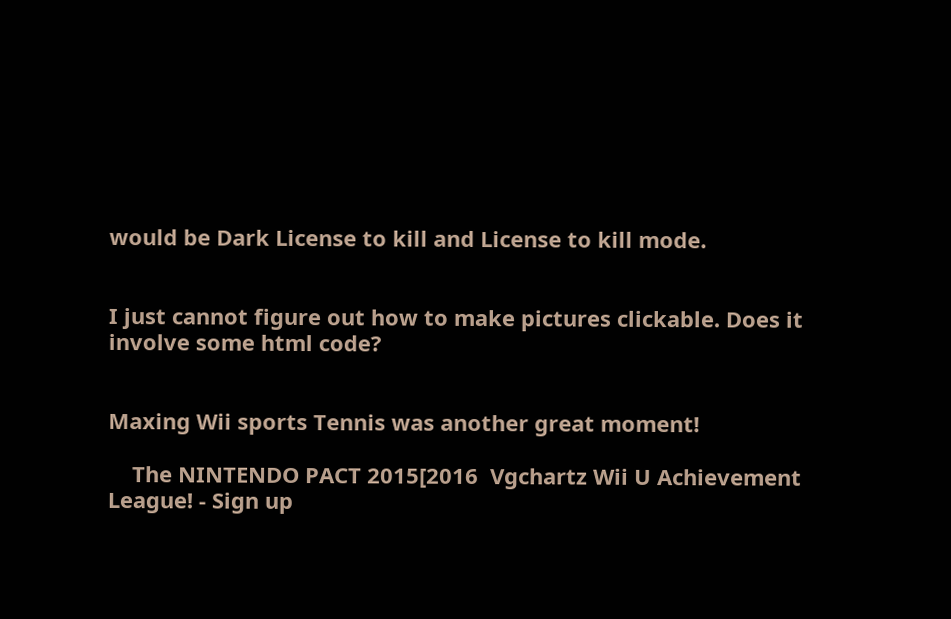would be Dark License to kill and License to kill mode.


I just cannot figure out how to make pictures clickable. Does it involve some html code?


Maxing Wii sports Tennis was another great moment!

    The NINTENDO PACT 2015[2016  Vgchartz Wii U Achievement League! - Sign up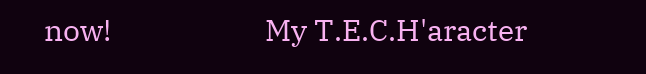now!                      My T.E.C.H'aracter